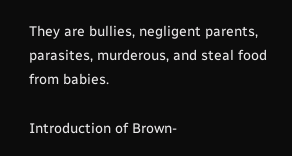They are bullies, negligent parents, parasites, murderous, and steal food from babies.

Introduction of Brown-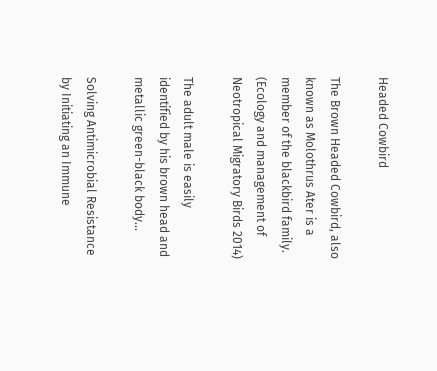Headed Cowbird

The Brown Headed Cowbird, also known as Molothrus Ater is a member of the blackbird family. (Ecology and management of Neotropical Migratory Birds 2014)

The adult male is easily identified by his brown head and metallic green-black body…

Solving Antimicrobial Resistance by Initiating an Immune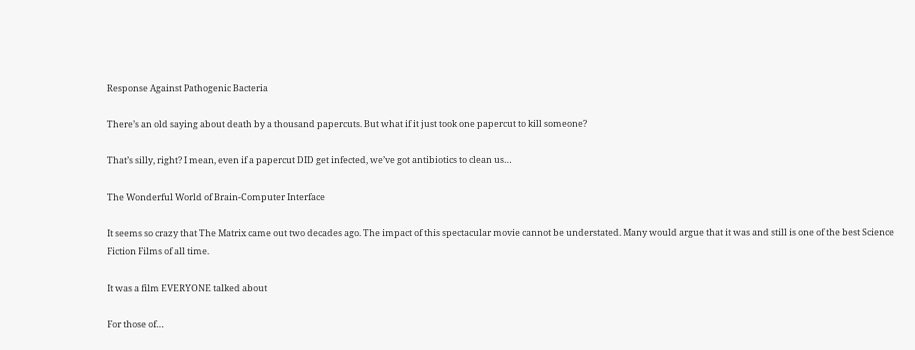Response Against Pathogenic Bacteria

There’s an old saying about death by a thousand papercuts. But what if it just took one papercut to kill someone?

That’s silly, right? I mean, even if a papercut DID get infected, we’ve got antibiotics to clean us…

The Wonderful World of Brain-Computer Interface

It seems so crazy that The Matrix came out two decades ago. The impact of this spectacular movie cannot be understated. Many would argue that it was and still is one of the best Science Fiction Films of all time.

It was a film EVERYONE talked about

For those of…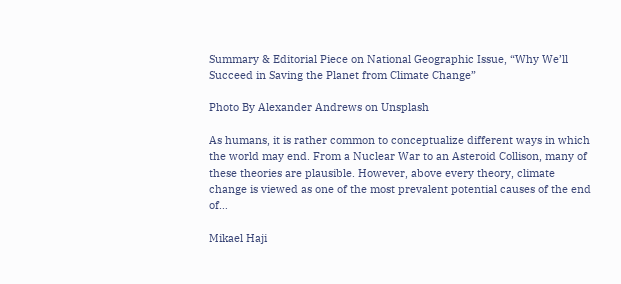Summary & Editorial Piece on National Geographic Issue, “Why We’ll Succeed in Saving the Planet from Climate Change”

Photo By Alexander Andrews on Unsplash

As humans, it is rather common to conceptualize different ways in which the world may end. From a Nuclear War to an Asteroid Collison, many of these theories are plausible. However, above every theory, climate change is viewed as one of the most prevalent potential causes of the end of…

Mikael Haji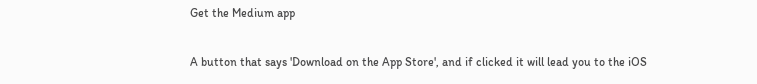Get the Medium app

A button that says 'Download on the App Store', and if clicked it will lead you to the iOS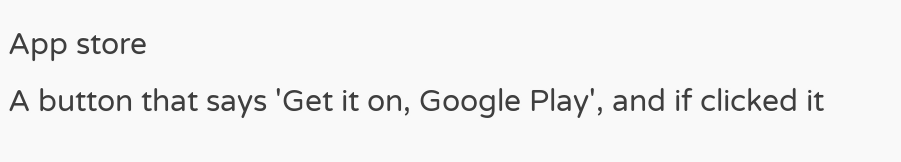App store
A button that says 'Get it on, Google Play', and if clicked it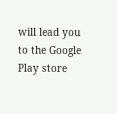will lead you to the Google Play store